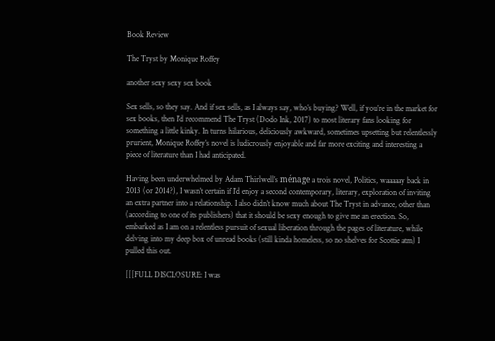Book Review

The Tryst by Monique Roffey

another sexy sexy sex book

Sex sells, so they say. And if sex sells, as I always say, who’s buying? Well, if you’re in the market for sex books, then I’d recommend The Tryst (Dodo Ink, 2017) to most literary fans looking for something a little kinky. In turns hilarious, deliciously awkward, sometimes upsetting but relentlessly prurient, Monique Roffey’s novel is ludicrously enjoyable and far more exciting and interesting a piece of literature than I had anticipated.

Having been underwhelmed by Adam Thirlwell’s ménage a trois novel, Politics, waaaaay back in 2013 (or 2014?), I wasn’t certain if I’d enjoy a second contemporary, literary, exploration of inviting an extra partner into a relationship. I also didn’t know much about The Tryst in advance, other than (according to one of its publishers) that it should be sexy enough to give me an erection. So, embarked as I am on a relentless pursuit of sexual liberation through the pages of literature, while delving into my deep box of unread books (still kinda homeless, so no shelves for Scottie atm) I pulled this out.

[[[FULL DISCLOSURE: I was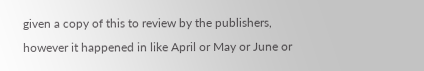given a copy of this to review by the publishers, however it happened in like April or May or June or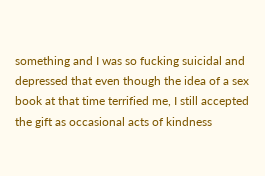something and I was so fucking suicidal and depressed that even though the idea of a sex book at that time terrified me, I still accepted the gift as occasional acts of kindness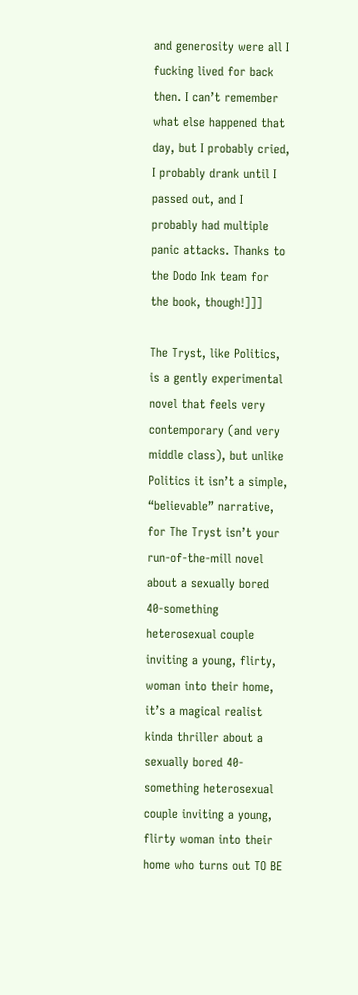and generosity were all I fucking lived for back then. I can’t remember what else happened that day, but I probably cried, I probably drank until I passed out, and I probably had multiple panic attacks. Thanks to the Dodo Ink team for the book, though!]]]

The Tryst, like Politics, is a gently experimental novel that feels very contemporary (and very middle class), but unlike Politics it isn’t a simple, “believable” narrative, for The Tryst isn’t your run-of-the-mill novel about a sexually bored 40-something heterosexual couple inviting a young, flirty, woman into their home, it’s a magical realist kinda thriller about a sexually bored 40-something heterosexual couple inviting a young, flirty woman into their home who turns out TO BE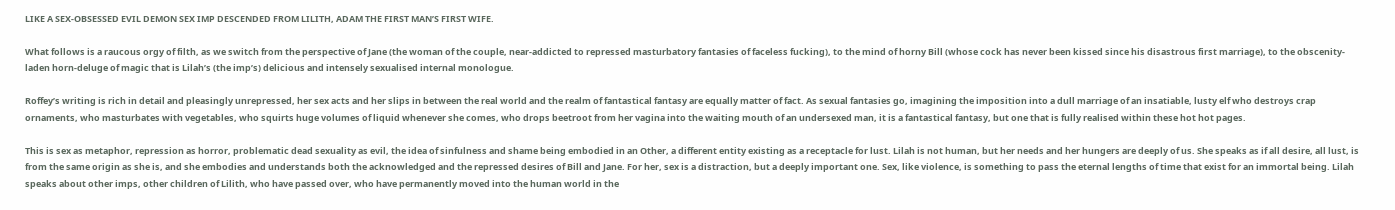LIKE A SEX-OBSESSED EVIL DEMON SEX IMP DESCENDED FROM LILITH, ADAM THE FIRST MAN’S FIRST WIFE.

What follows is a raucous orgy of filth, as we switch from the perspective of Jane (the woman of the couple, near-addicted to repressed masturbatory fantasies of faceless fucking), to the mind of horny Bill (whose cock has never been kissed since his disastrous first marriage), to the obscenity-laden horn-deluge of magic that is Lilah’s (the imp’s) delicious and intensely sexualised internal monologue.

Roffey’s writing is rich in detail and pleasingly unrepressed, her sex acts and her slips in between the real world and the realm of fantastical fantasy are equally matter of fact. As sexual fantasies go, imagining the imposition into a dull marriage of an insatiable, lusty elf who destroys crap ornaments, who masturbates with vegetables, who squirts huge volumes of liquid whenever she comes, who drops beetroot from her vagina into the waiting mouth of an undersexed man, it is a fantastical fantasy, but one that is fully realised within these hot hot pages.

This is sex as metaphor, repression as horror, problematic dead sexuality as evil, the idea of sinfulness and shame being embodied in an Other, a different entity existing as a receptacle for lust. Lilah is not human, but her needs and her hungers are deeply of us. She speaks as if all desire, all lust, is from the same origin as she is, and she embodies and understands both the acknowledged and the repressed desires of Bill and Jane. For her, sex is a distraction, but a deeply important one. Sex, like violence, is something to pass the eternal lengths of time that exist for an immortal being. Lilah speaks about other imps, other children of Lilith, who have passed over, who have permanently moved into the human world in the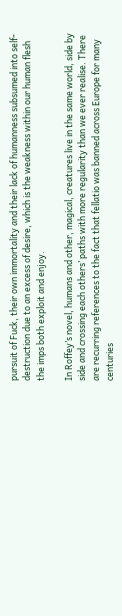pursuit of Fuck, their own immortality and their lack of humanness subsumed into self-destruction due to an excess of desire, which is the weakness within our human flesh the imps both exploit and enjoy.

In Roffey’s novel, humans and other, magical, creatures live in the same world, side by side and crossing each others’ paths with more regularity than we ever realise. There are recurring references to the fact that fellatio was banned across Europe for many centuries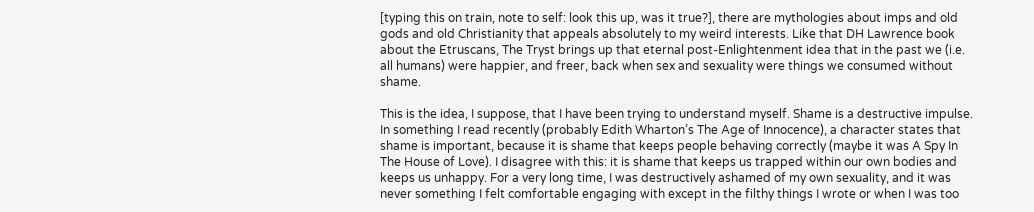[typing this on train, note to self: look this up, was it true?], there are mythologies about imps and old gods and old Christianity that appeals absolutely to my weird interests. Like that DH Lawrence book about the Etruscans, The Tryst brings up that eternal post-Enlightenment idea that in the past we (i.e. all humans) were happier, and freer, back when sex and sexuality were things we consumed without shame.

This is the idea, I suppose, that I have been trying to understand myself. Shame is a destructive impulse. In something I read recently (probably Edith Wharton’s The Age of Innocence), a character states that shame is important, because it is shame that keeps people behaving correctly (maybe it was A Spy In The House of Love). I disagree with this: it is shame that keeps us trapped within our own bodies and keeps us unhappy. For a very long time, I was destructively ashamed of my own sexuality, and it was never something I felt comfortable engaging with except in the filthy things I wrote or when I was too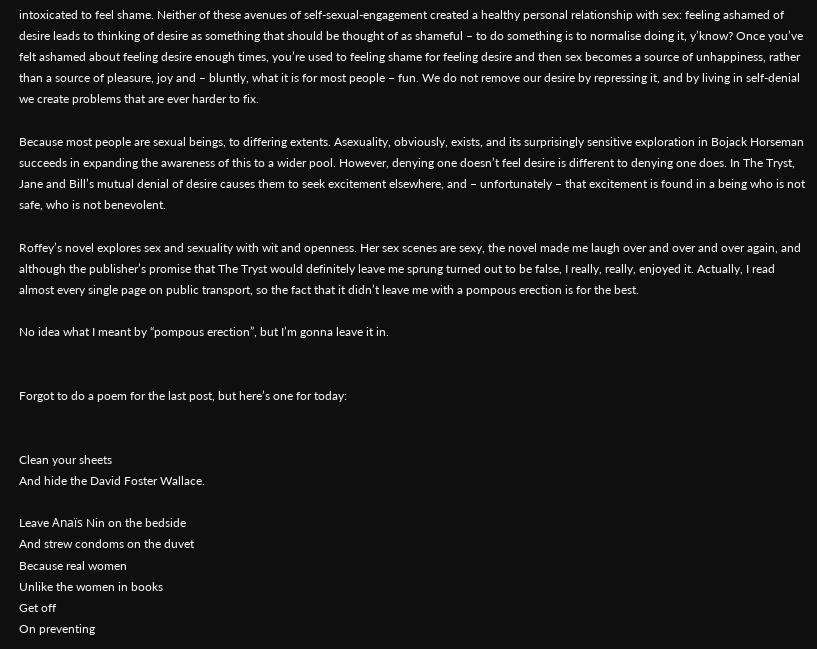intoxicated to feel shame. Neither of these avenues of self-sexual-engagement created a healthy personal relationship with sex: feeling ashamed of desire leads to thinking of desire as something that should be thought of as shameful – to do something is to normalise doing it, y’know? Once you’ve felt ashamed about feeling desire enough times, you’re used to feeling shame for feeling desire and then sex becomes a source of unhappiness, rather than a source of pleasure, joy and – bluntly, what it is for most people – fun. We do not remove our desire by repressing it, and by living in self-denial we create problems that are ever harder to fix.

Because most people are sexual beings, to differing extents. Asexuality, obviously, exists, and its surprisingly sensitive exploration in Bojack Horseman succeeds in expanding the awareness of this to a wider pool. However, denying one doesn’t feel desire is different to denying one does. In The Tryst, Jane and Bill’s mutual denial of desire causes them to seek excitement elsewhere, and – unfortunately – that excitement is found in a being who is not safe, who is not benevolent.

Roffey’s novel explores sex and sexuality with wit and openness. Her sex scenes are sexy, the novel made me laugh over and over and over again, and although the publisher’s promise that The Tryst would definitely leave me sprung turned out to be false, I really, really, enjoyed it. Actually, I read almost every single page on public transport, so the fact that it didn’t leave me with a pompous erection is for the best.

No idea what I meant by “pompous erection”, but I’m gonna leave it in.


Forgot to do a poem for the last post, but here’s one for today:


Clean your sheets
And hide the David Foster Wallace.

Leave Anaïs Nin on the bedside
And strew condoms on the duvet
Because real women
Unlike the women in books
Get off
On preventing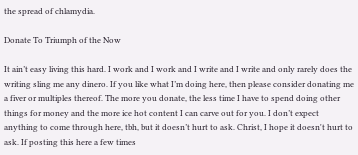the spread of chlamydia.

Donate To Triumph of the Now

It ain’t easy living this hard. I work and I work and I write and I write and only rarely does the writing sling me any dinero. If you like what I’m doing here, then please consider donating me a fiver or multiples thereof. The more you donate, the less time I have to spend doing other things for money and the more ice hot content I can carve out for you. I don’t expect anything to come through here, tbh, but it doesn’t hurt to ask. Christ, I hope it doesn't hurt to ask. If posting this here a few times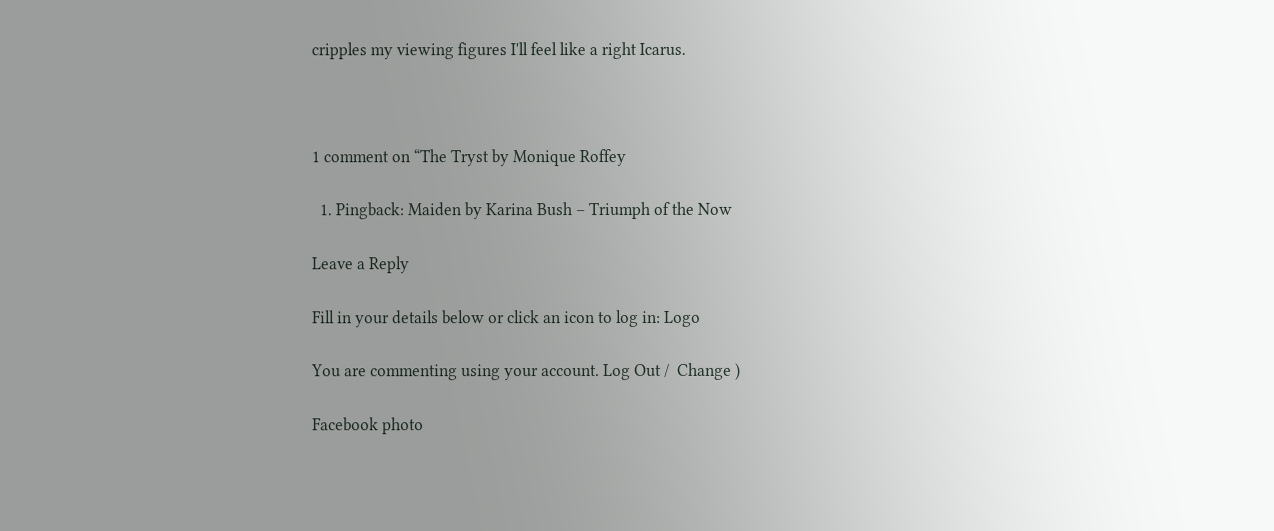cripples my viewing figures I'll feel like a right Icarus.



1 comment on “The Tryst by Monique Roffey

  1. Pingback: Maiden by Karina Bush – Triumph of the Now

Leave a Reply

Fill in your details below or click an icon to log in: Logo

You are commenting using your account. Log Out /  Change )

Facebook photo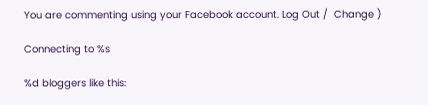You are commenting using your Facebook account. Log Out /  Change )

Connecting to %s

%d bloggers like this: